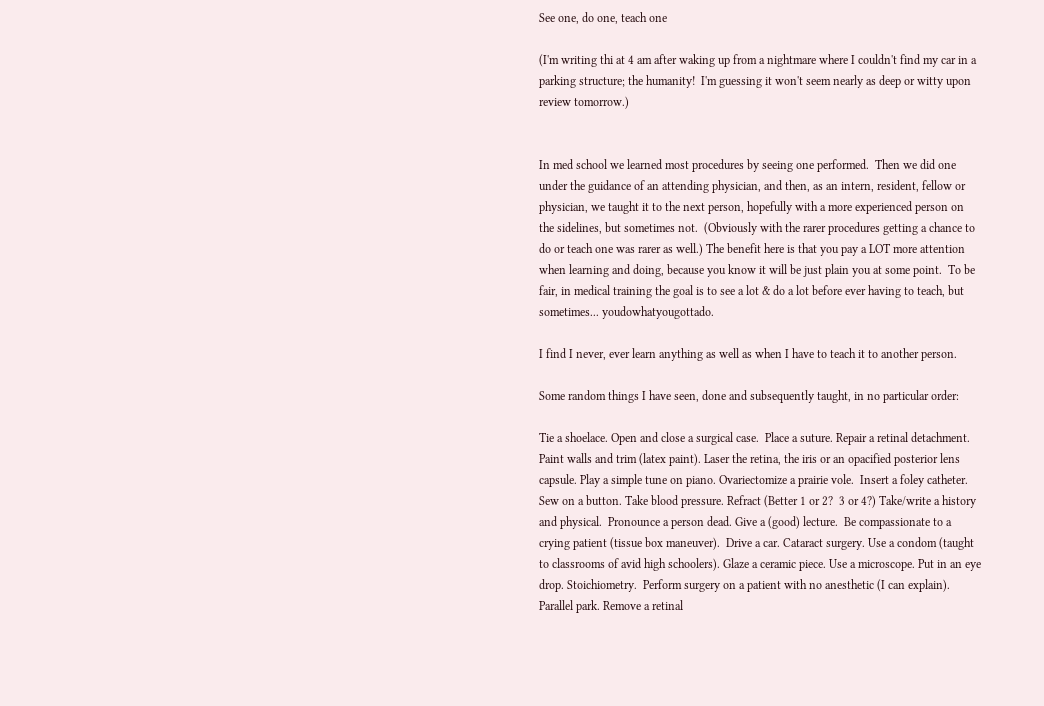See one, do one, teach one

(I'm writing thi at 4 am after waking up from a nightmare where I couldn't find my car in a parking structure; the humanity!  I'm guessing it won't seem nearly as deep or witty upon review tomorrow.)


In med school we learned most procedures by seeing one performed.  Then we did one under the guidance of an attending physician, and then, as an intern, resident, fellow or physician, we taught it to the next person, hopefully with a more experienced person on the sidelines, but sometimes not.  (Obviously with the rarer procedures getting a chance to do or teach one was rarer as well.) The benefit here is that you pay a LOT more attention when learning and doing, because you know it will be just plain you at some point.  To be fair, in medical training the goal is to see a lot & do a lot before ever having to teach, but sometimes... youdowhatyougottado.

I find I never, ever learn anything as well as when I have to teach it to another person.

Some random things I have seen, done and subsequently taught, in no particular order:

Tie a shoelace. Open and close a surgical case.  Place a suture. Repair a retinal detachment. Paint walls and trim (latex paint). Laser the retina, the iris or an opacified posterior lens capsule. Play a simple tune on piano. Ovariectomize a prairie vole.  Insert a foley catheter. Sew on a button. Take blood pressure. Refract (Better 1 or 2?  3 or 4?) Take/write a history and physical.  Pronounce a person dead. Give a (good) lecture.  Be compassionate to a crying patient (tissue box maneuver).  Drive a car. Cataract surgery. Use a condom (taught to classrooms of avid high schoolers). Glaze a ceramic piece. Use a microscope. Put in an eye drop. Stoichiometry.  Perform surgery on a patient with no anesthetic (I can explain).  Parallel park. Remove a retinal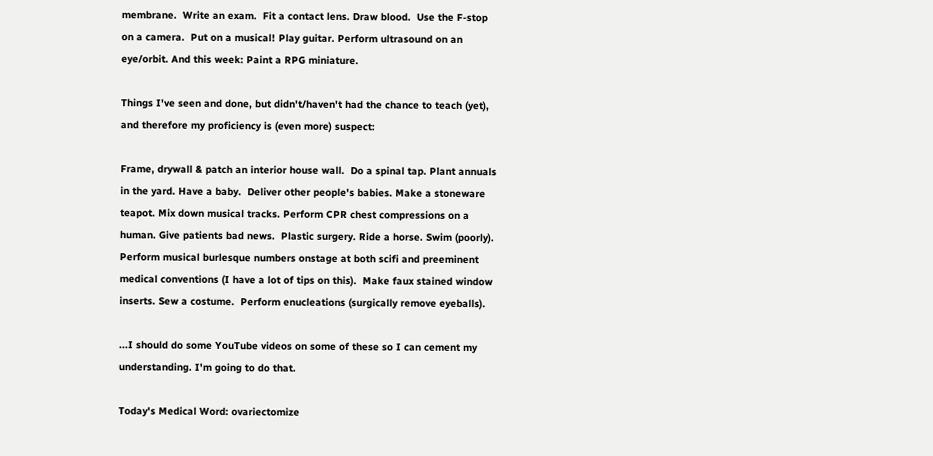membrane.  Write an exam.  Fit a contact lens. Draw blood.  Use the F-stop on a camera.  Put on a musical! Play guitar. Perform ultrasound on an eye/orbit. And this week: Paint a RPG miniature.

Things I've seen and done, but didn't/haven't had the chance to teach (yet), and therefore my proficiency is (even more) suspect:

Frame, drywall & patch an interior house wall.  Do a spinal tap. Plant annuals in the yard. Have a baby.  Deliver other people's babies. Make a stoneware teapot. Mix down musical tracks. Perform CPR chest compressions on a human. Give patients bad news.  Plastic surgery. Ride a horse. Swim (poorly). Perform musical burlesque numbers onstage at both scifi and preeminent medical conventions (I have a lot of tips on this).  Make faux stained window inserts. Sew a costume.  Perform enucleations (surgically remove eyeballs).

...I should do some YouTube videos on some of these so I can cement my understanding. I'm going to do that.

Today's Medical Word: ovariectomize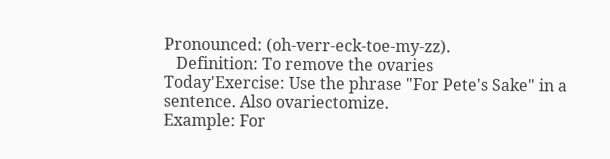Pronounced: (oh-verr-eck-toe-my-zz).
   Definition: To remove the ovaries
Today'Exercise: Use the phrase "For Pete's Sake" in a sentence. Also ovariectomize.
Example: For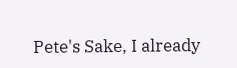Pete's Sake, I already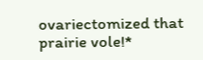ovariectomized that prairie vole!*